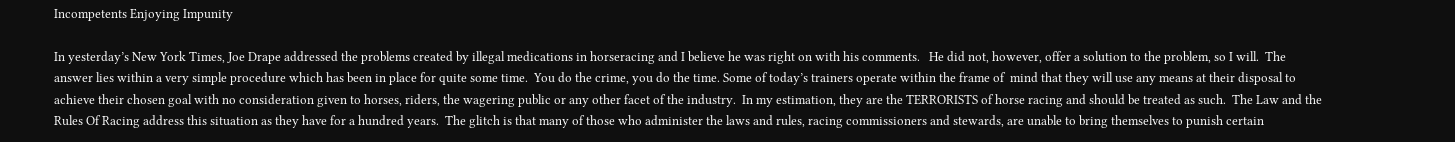Incompetents Enjoying Impunity

In yesterday’s New York Times, Joe Drape addressed the problems created by illegal medications in horseracing and I believe he was right on with his comments.   He did not, however, offer a solution to the problem, so I will.  The answer lies within a very simple procedure which has been in place for quite some time.  You do the crime, you do the time. Some of today’s trainers operate within the frame of  mind that they will use any means at their disposal to achieve their chosen goal with no consideration given to horses, riders, the wagering public or any other facet of the industry.  In my estimation, they are the TERRORISTS of horse racing and should be treated as such.  The Law and the Rules Of Racing address this situation as they have for a hundred years.  The glitch is that many of those who administer the laws and rules, racing commissioners and stewards, are unable to bring themselves to punish certain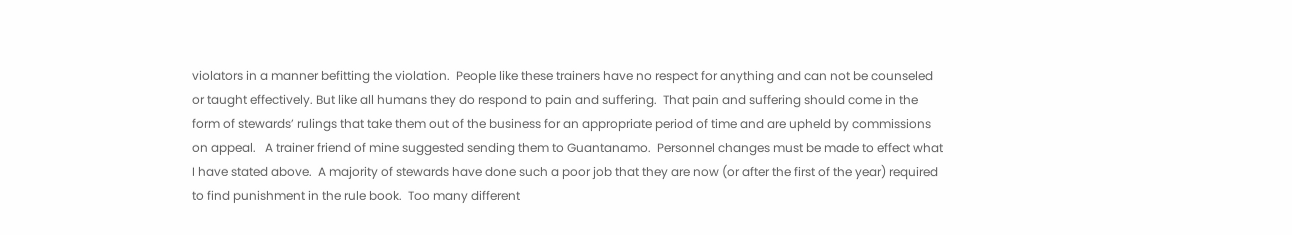violators in a manner befitting the violation.  People like these trainers have no respect for anything and can not be counseled or taught effectively. But like all humans they do respond to pain and suffering.  That pain and suffering should come in the form of stewards’ rulings that take them out of the business for an appropriate period of time and are upheld by commissions on appeal.   A trainer friend of mine suggested sending them to Guantanamo.  Personnel changes must be made to effect what I have stated above.  A majority of stewards have done such a poor job that they are now (or after the first of the year) required to find punishment in the rule book.  Too many different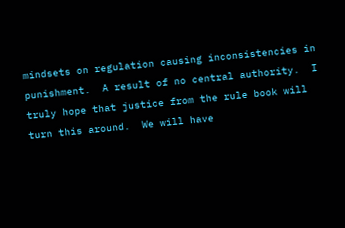mindsets on regulation causing inconsistencies in punishment.  A result of no central authority.  I truly hope that justice from the rule book will turn this around.  We will have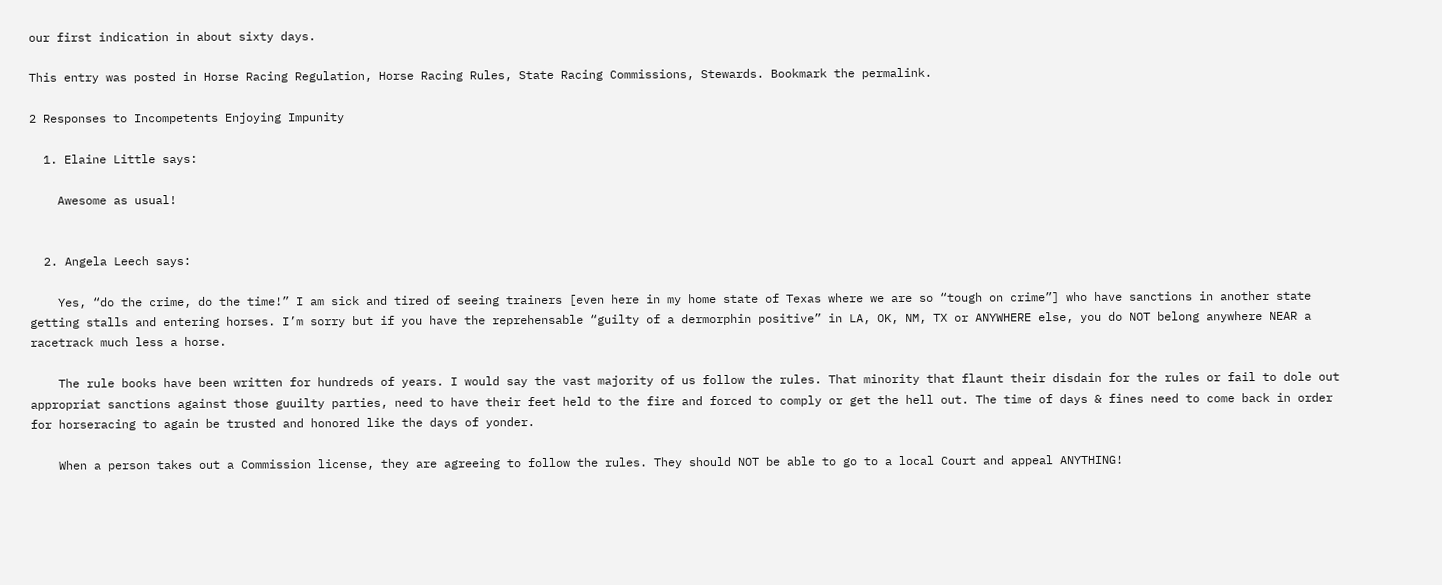our first indication in about sixty days.

This entry was posted in Horse Racing Regulation, Horse Racing Rules, State Racing Commissions, Stewards. Bookmark the permalink.

2 Responses to Incompetents Enjoying Impunity

  1. Elaine Little says:

    Awesome as usual!


  2. Angela Leech says:

    Yes, “do the crime, do the time!” I am sick and tired of seeing trainers [even here in my home state of Texas where we are so “tough on crime”] who have sanctions in another state getting stalls and entering horses. I’m sorry but if you have the reprehensable “guilty of a dermorphin positive” in LA, OK, NM, TX or ANYWHERE else, you do NOT belong anywhere NEAR a racetrack much less a horse.

    The rule books have been written for hundreds of years. I would say the vast majority of us follow the rules. That minority that flaunt their disdain for the rules or fail to dole out appropriat sanctions against those guuilty parties, need to have their feet held to the fire and forced to comply or get the hell out. The time of days & fines need to come back in order for horseracing to again be trusted and honored like the days of yonder.

    When a person takes out a Commission license, they are agreeing to follow the rules. They should NOT be able to go to a local Court and appeal ANYTHING!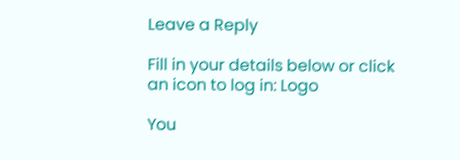Leave a Reply

Fill in your details below or click an icon to log in: Logo

You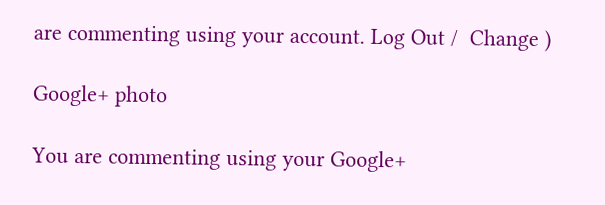are commenting using your account. Log Out /  Change )

Google+ photo

You are commenting using your Google+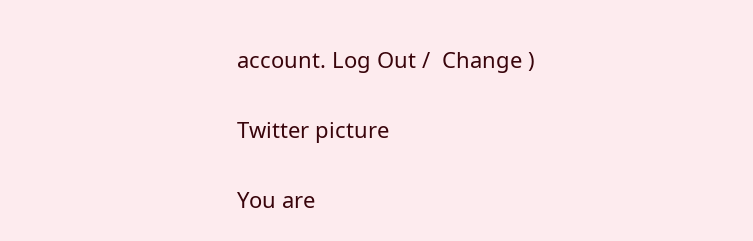account. Log Out /  Change )

Twitter picture

You are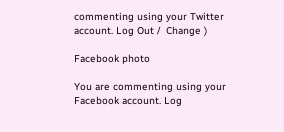commenting using your Twitter account. Log Out /  Change )

Facebook photo

You are commenting using your Facebook account. Log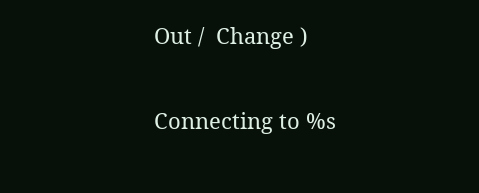Out /  Change )


Connecting to %s